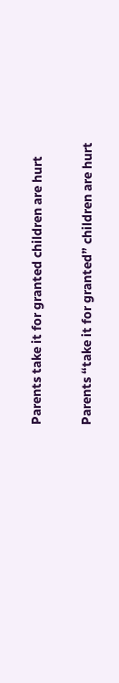Parents take it for granted children are hurt

Parents “take it for granted” children are hurt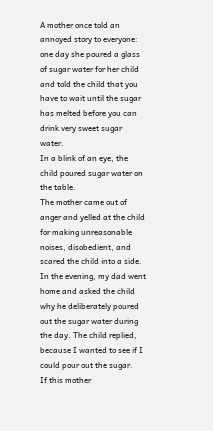A mother once told an annoyed story to everyone: one day she poured a glass of sugar water for her child and told the child that you have to wait until the sugar has melted before you can drink very sweet sugar water.
In a blink of an eye, the child poured sugar water on the table.
The mother came out of anger and yelled at the child for making unreasonable noises, disobedient, and scared the child into a side.
In the evening, my dad went home and asked the child why he deliberately poured out the sugar water during the day. The child replied, because I wanted to see if I could pour out the sugar.
If this mother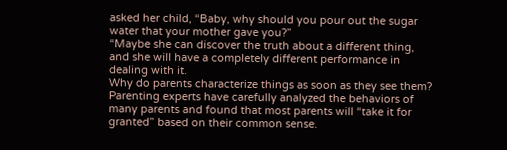asked her child, “Baby, why should you pour out the sugar water that your mother gave you?”
“Maybe she can discover the truth about a different thing, and she will have a completely different performance in dealing with it.
Why do parents characterize things as soon as they see them?
Parenting experts have carefully analyzed the behaviors of many parents and found that most parents will “take it for granted” based on their common sense.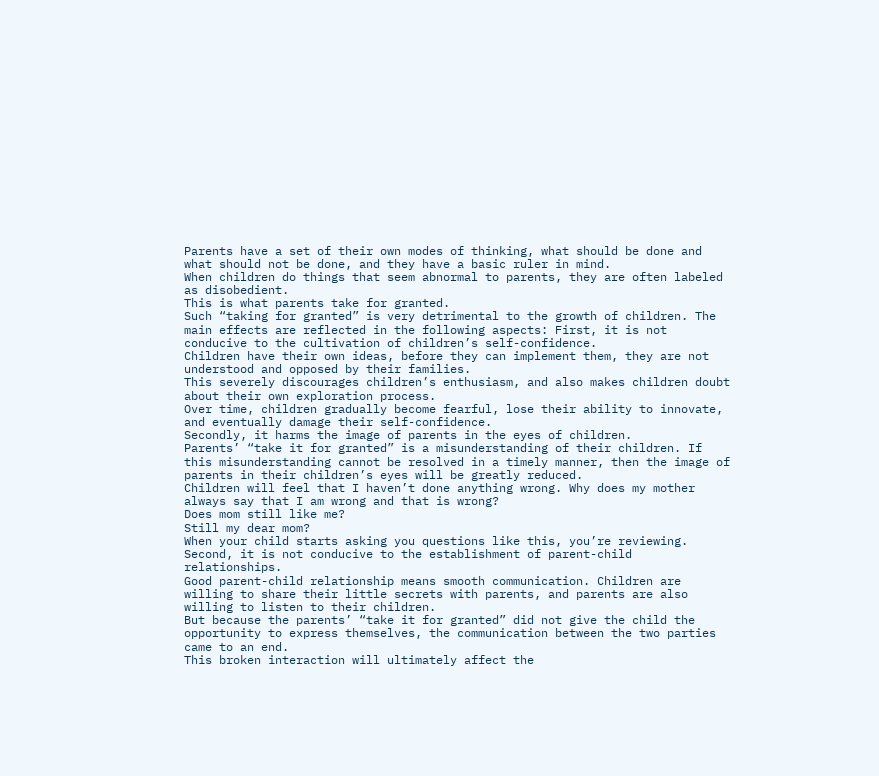Parents have a set of their own modes of thinking, what should be done and what should not be done, and they have a basic ruler in mind.
When children do things that seem abnormal to parents, they are often labeled as disobedient.
This is what parents take for granted.
Such “taking for granted” is very detrimental to the growth of children. The main effects are reflected in the following aspects: First, it is not conducive to the cultivation of children’s self-confidence.
Children have their own ideas, before they can implement them, they are not understood and opposed by their families.
This severely discourages children’s enthusiasm, and also makes children doubt about their own exploration process.
Over time, children gradually become fearful, lose their ability to innovate, and eventually damage their self-confidence.
Secondly, it harms the image of parents in the eyes of children.
Parents’ “take it for granted” is a misunderstanding of their children. If this misunderstanding cannot be resolved in a timely manner, then the image of parents in their children’s eyes will be greatly reduced.
Children will feel that I haven’t done anything wrong. Why does my mother always say that I am wrong and that is wrong?
Does mom still like me?
Still my dear mom?
When your child starts asking you questions like this, you’re reviewing.
Second, it is not conducive to the establishment of parent-child relationships.
Good parent-child relationship means smooth communication. Children are willing to share their little secrets with parents, and parents are also willing to listen to their children.
But because the parents’ “take it for granted” did not give the child the opportunity to express themselves, the communication between the two parties came to an end.
This broken interaction will ultimately affect the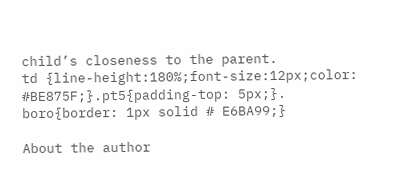child’s closeness to the parent.
td {line-height:180%;font-size:12px;color: #BE875F;}.pt5{padding-top: 5px;}.
boro{border: 1px solid # E6BA99;}

About the author